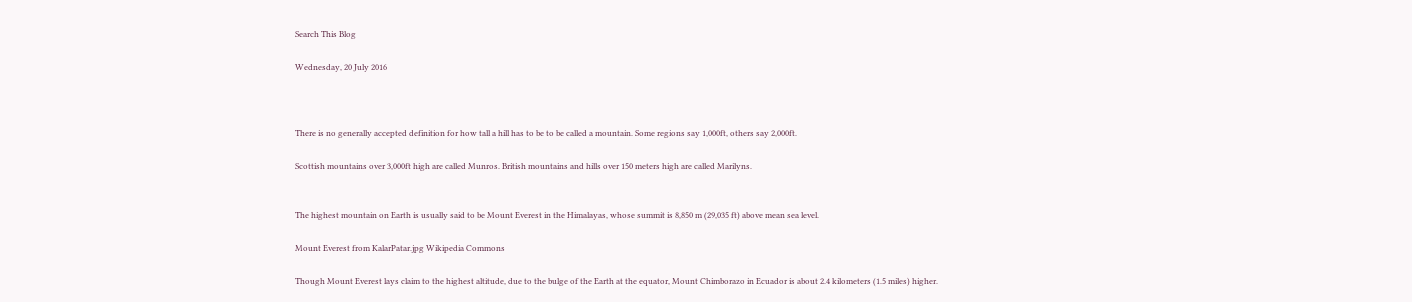Search This Blog

Wednesday, 20 July 2016



There is no generally accepted definition for how tall a hill has to be to be called a mountain. Some regions say 1,000ft, others say 2,000ft.

Scottish mountains over 3,000ft high are called Munros. British mountains and hills over 150 meters high are called Marilyns.


The highest mountain on Earth is usually said to be Mount Everest in the Himalayas, whose summit is 8,850 m (29,035 ft) above mean sea level.

Mount Everest from KalarPatar.jpg Wikipedia Commons

Though Mount Everest lays claim to the highest altitude, due to the bulge of the Earth at the equator, Mount Chimborazo in Ecuador is about 2.4 kilometers (1.5 miles) higher.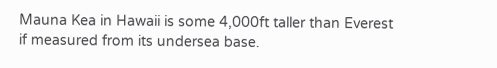Mauna Kea in Hawaii is some 4,000ft taller than Everest if measured from its undersea base.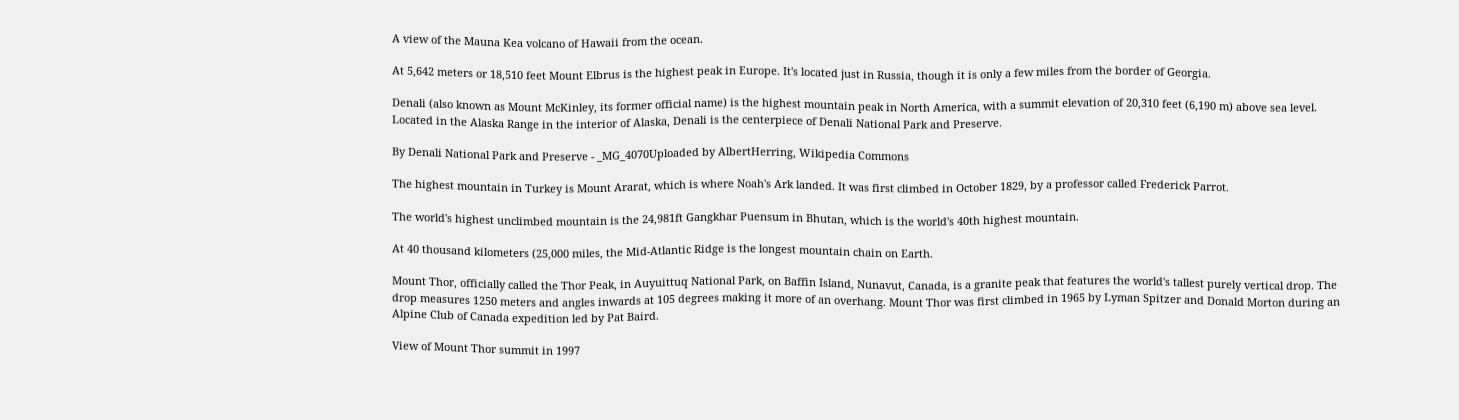A view of the Mauna Kea volcano of Hawaii from the ocean.

At 5,642 meters or 18,510 feet Mount Elbrus is the highest peak in Europe. It's located just in Russia, though it is only a few miles from the border of Georgia.

Denali (also known as Mount McKinley, its former official name) is the highest mountain peak in North America, with a summit elevation of 20,310 feet (6,190 m) above sea level. Located in the Alaska Range in the interior of Alaska, Denali is the centerpiece of Denali National Park and Preserve.

By Denali National Park and Preserve - _MG_4070Uploaded by AlbertHerring, Wikipedia Commons

The highest mountain in Turkey is Mount Ararat, which is where Noah's Ark landed. It was first climbed in October 1829, by a professor called Frederick Parrot.

The world's highest unclimbed mountain is the 24,981ft Gangkhar Puensum in Bhutan, which is the world's 40th highest mountain.

At 40 thousand kilometers (25,000 miles, the Mid-Atlantic Ridge is the longest mountain chain on Earth.

Mount Thor, officially called the Thor Peak, in Auyuittuq National Park, on Baffin Island, Nunavut, Canada, is a granite peak that features the world's tallest purely vertical drop. The drop measures 1250 meters and angles inwards at 105 degrees making it more of an overhang. Mount Thor was first climbed in 1965 by Lyman Spitzer and Donald Morton during an Alpine Club of Canada expedition led by Pat Baird.

View of Mount Thor summit in 1997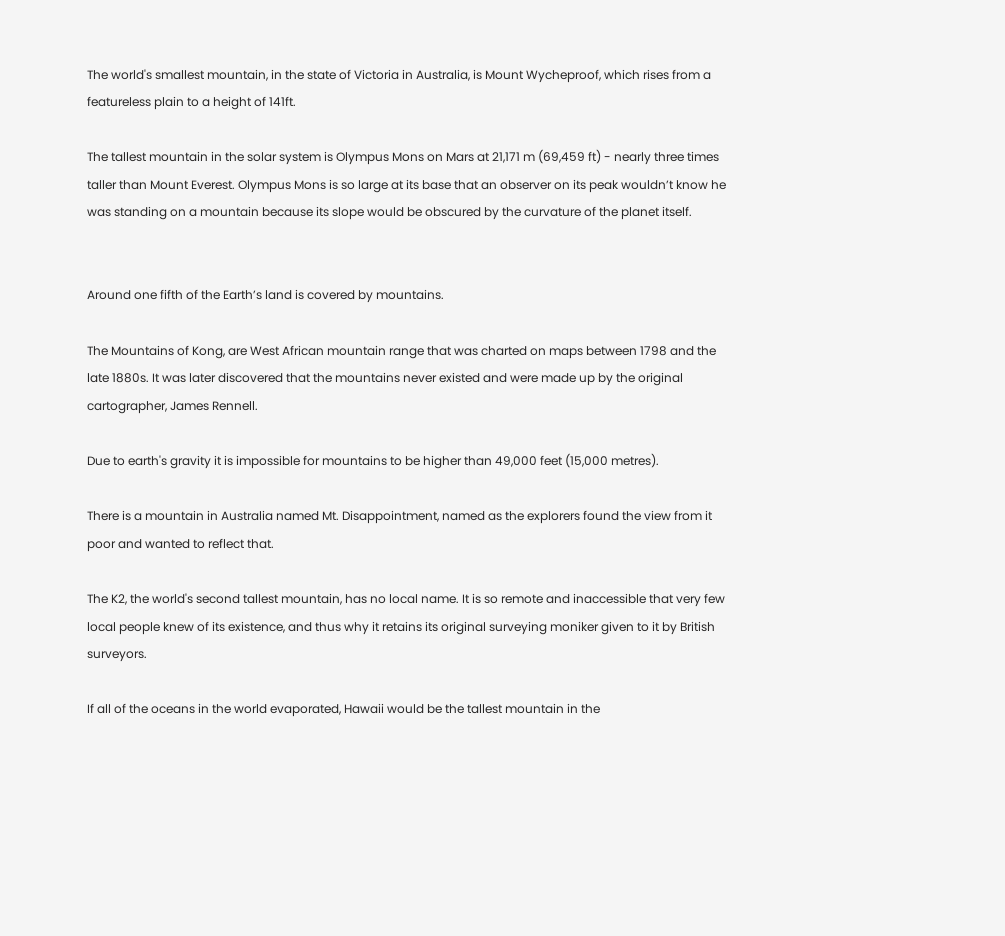The world's smallest mountain, in the state of Victoria in Australia, is Mount Wycheproof, which rises from a featureless plain to a height of 141ft.

The tallest mountain in the solar system is Olympus Mons on Mars at 21,171 m (69,459 ft) - nearly three times taller than Mount Everest. Olympus Mons is so large at its base that an observer on its peak wouldn’t know he was standing on a mountain because its slope would be obscured by the curvature of the planet itself.


Around one fifth of the Earth’s land is covered by mountains.

The Mountains of Kong, are West African mountain range that was charted on maps between 1798 and the late 1880s. It was later discovered that the mountains never existed and were made up by the original cartographer, James Rennell.

Due to earth's gravity it is impossible for mountains to be higher than 49,000 feet (15,000 metres).

There is a mountain in Australia named Mt. Disappointment, named as the explorers found the view from it poor and wanted to reflect that.

The K2, the world's second tallest mountain, has no local name. It is so remote and inaccessible that very few local people knew of its existence, and thus why it retains its original surveying moniker given to it by British surveyors.

If all of the oceans in the world evaporated, Hawaii would be the tallest mountain in the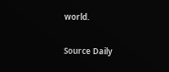world.

Source Daily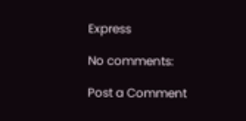Express

No comments:

Post a Comment